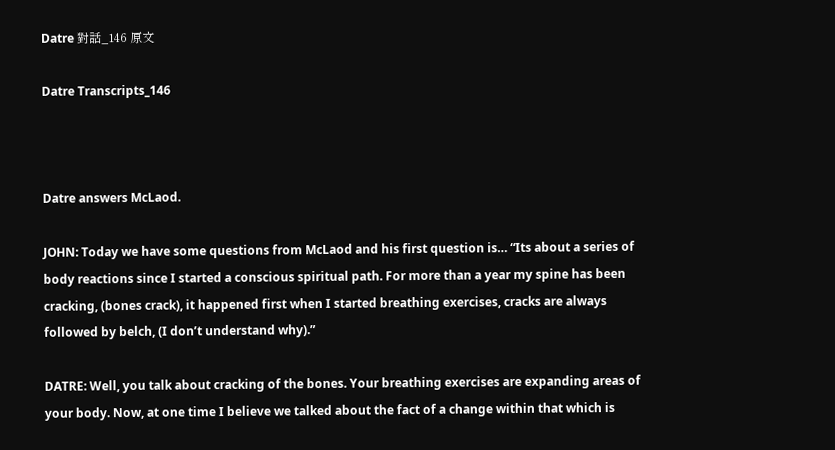Datre 對話_146 原文

Datre Transcripts_146



Datre answers McLaod.

JOHN: Today we have some questions from McLaod and his first question is… “Its about a series of body reactions since I started a conscious spiritual path. For more than a year my spine has been cracking, (bones crack), it happened first when I started breathing exercises, cracks are always followed by belch, (I don’t understand why).”

DATRE: Well, you talk about cracking of the bones. Your breathing exercises are expanding areas of your body. Now, at one time I believe we talked about the fact of a change within that which is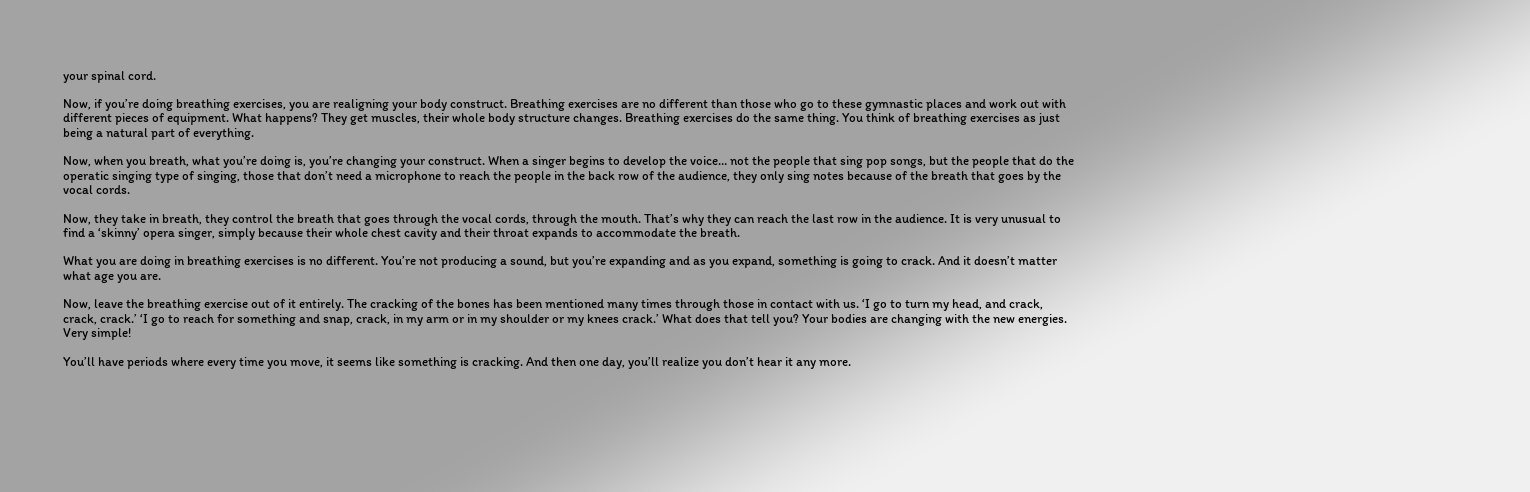your spinal cord.

Now, if you’re doing breathing exercises, you are realigning your body construct. Breathing exercises are no different than those who go to these gymnastic places and work out with different pieces of equipment. What happens? They get muscles, their whole body structure changes. Breathing exercises do the same thing. You think of breathing exercises as just being a natural part of everything.

Now, when you breath, what you’re doing is, you’re changing your construct. When a singer begins to develop the voice… not the people that sing pop songs, but the people that do the operatic singing type of singing, those that don’t need a microphone to reach the people in the back row of the audience, they only sing notes because of the breath that goes by the vocal cords.

Now, they take in breath, they control the breath that goes through the vocal cords, through the mouth. That’s why they can reach the last row in the audience. It is very unusual to find a ‘skinny’ opera singer, simply because their whole chest cavity and their throat expands to accommodate the breath.

What you are doing in breathing exercises is no different. You’re not producing a sound, but you’re expanding and as you expand, something is going to crack. And it doesn’t matter what age you are.

Now, leave the breathing exercise out of it entirely. The cracking of the bones has been mentioned many times through those in contact with us. ‘I go to turn my head, and crack, crack, crack.’ ‘I go to reach for something and snap, crack, in my arm or in my shoulder or my knees crack.’ What does that tell you? Your bodies are changing with the new energies. Very simple!

You’ll have periods where every time you move, it seems like something is cracking. And then one day, you’ll realize you don’t hear it any more.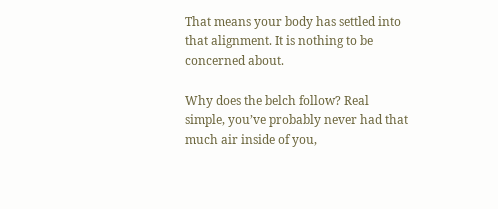That means your body has settled into that alignment. It is nothing to be concerned about.

Why does the belch follow? Real simple, you’ve probably never had that much air inside of you,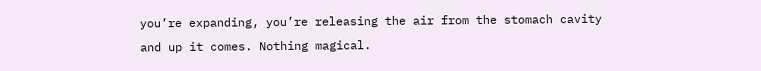you’re expanding, you’re releasing the air from the stomach cavity and up it comes. Nothing magical.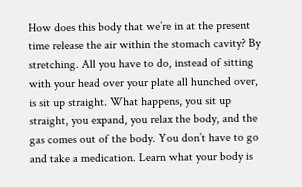How does this body that we’re in at the present time release the air within the stomach cavity? By stretching. All you have to do, instead of sitting with your head over your plate all hunched over, is sit up straight. What happens, you sit up straight, you expand, you relax the body, and the gas comes out of the body. You don’t have to go and take a medication. Learn what your body is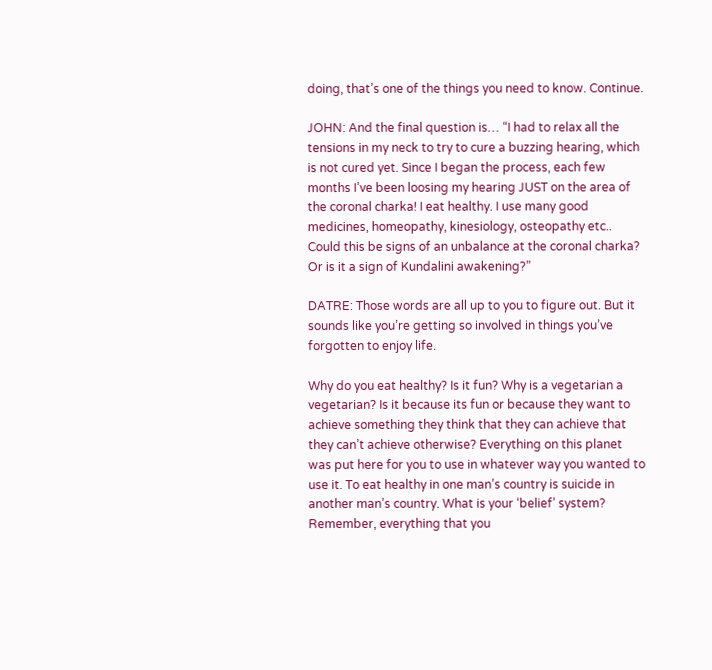doing, that’s one of the things you need to know. Continue.

JOHN: And the final question is… “I had to relax all the tensions in my neck to try to cure a buzzing hearing, which is not cured yet. Since I began the process, each few months I’ve been loosing my hearing JUST on the area of the coronal charka! I eat healthy. I use many good medicines, homeopathy, kinesiology, osteopathy etc.. Could this be signs of an unbalance at the coronal charka? Or is it a sign of Kundalini awakening?”

DATRE: Those words are all up to you to figure out. But it sounds like you’re getting so involved in things you’ve forgotten to enjoy life.

Why do you eat healthy? Is it fun? Why is a vegetarian a vegetarian? Is it because its fun or because they want to achieve something they think that they can achieve that they can’t achieve otherwise? Everything on this planet was put here for you to use in whatever way you wanted to use it. To eat healthy in one man’s country is suicide in another man’s country. What is your ‘belief’ system? Remember, everything that you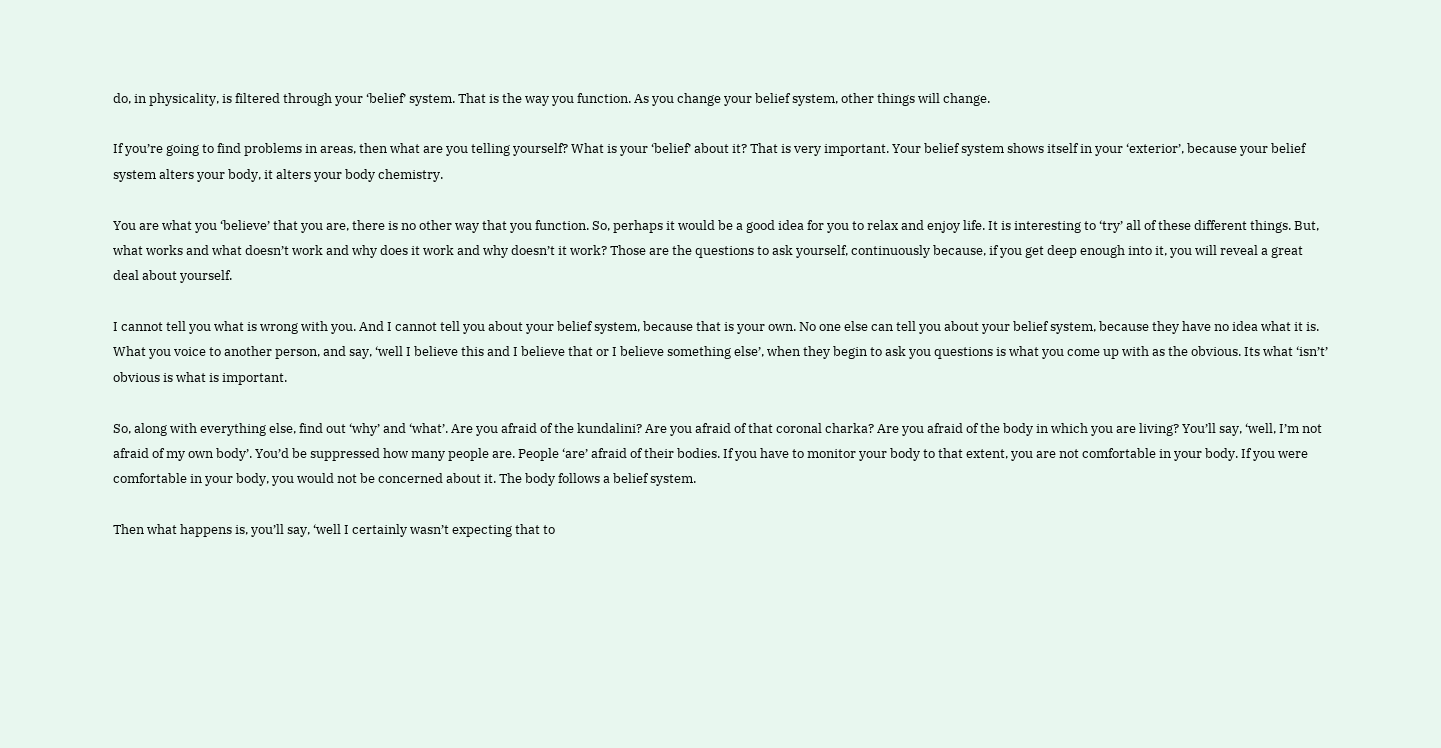do, in physicality, is filtered through your ‘belief’ system. That is the way you function. As you change your belief system, other things will change.

If you’re going to find problems in areas, then what are you telling yourself? What is your ‘belief’ about it? That is very important. Your belief system shows itself in your ‘exterior’, because your belief system alters your body, it alters your body chemistry.

You are what you ‘believe’ that you are, there is no other way that you function. So, perhaps it would be a good idea for you to relax and enjoy life. It is interesting to ‘try’ all of these different things. But, what works and what doesn’t work and why does it work and why doesn’t it work? Those are the questions to ask yourself, continuously because, if you get deep enough into it, you will reveal a great deal about yourself.

I cannot tell you what is wrong with you. And I cannot tell you about your belief system, because that is your own. No one else can tell you about your belief system, because they have no idea what it is. What you voice to another person, and say, ‘well I believe this and I believe that or I believe something else’, when they begin to ask you questions is what you come up with as the obvious. Its what ‘isn’t’ obvious is what is important.

So, along with everything else, find out ‘why’ and ‘what’. Are you afraid of the kundalini? Are you afraid of that coronal charka? Are you afraid of the body in which you are living? You’ll say, ‘well, I’m not afraid of my own body’. You’d be suppressed how many people are. People ‘are’ afraid of their bodies. If you have to monitor your body to that extent, you are not comfortable in your body. If you were comfortable in your body, you would not be concerned about it. The body follows a belief system.

Then what happens is, you’ll say, ‘well I certainly wasn’t expecting that to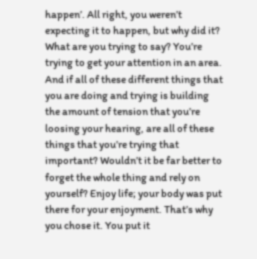happen’. All right, you weren’t expecting it to happen, but why did it? What are you trying to say? You’re trying to get your attention in an area. And if all of these different things that you are doing and trying is building the amount of tension that you’re loosing your hearing, are all of these things that you’re trying that important? Wouldn’t it be far better to forget the whole thing and rely on yourself? Enjoy life; your body was put there for your enjoyment. That’s why you chose it. You put it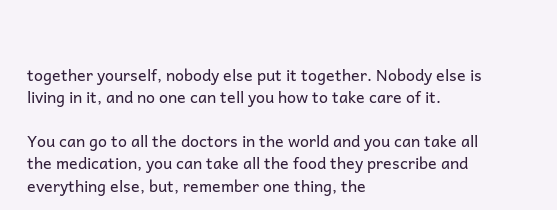together yourself, nobody else put it together. Nobody else is living in it, and no one can tell you how to take care of it.

You can go to all the doctors in the world and you can take all the medication, you can take all the food they prescribe and everything else, but, remember one thing, the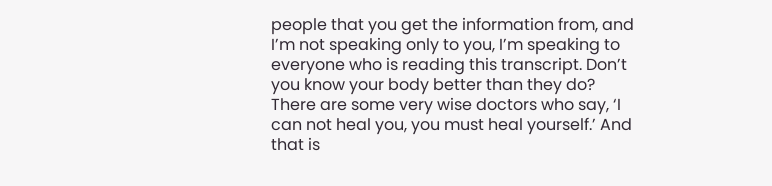people that you get the information from, and I’m not speaking only to you, I’m speaking to everyone who is reading this transcript. Don’t you know your body better than they do? There are some very wise doctors who say, ‘I can not heal you, you must heal yourself.’ And that is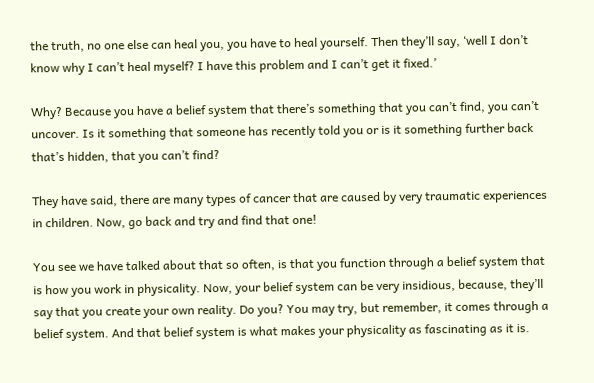the truth, no one else can heal you, you have to heal yourself. Then they’ll say, ‘well I don’t know why I can’t heal myself? I have this problem and I can’t get it fixed.’

Why? Because you have a belief system that there’s something that you can’t find, you can’t uncover. Is it something that someone has recently told you or is it something further back that’s hidden, that you can’t find?

They have said, there are many types of cancer that are caused by very traumatic experiences in children. Now, go back and try and find that one!

You see we have talked about that so often, is that you function through a belief system that is how you work in physicality. Now, your belief system can be very insidious, because, they’ll say that you create your own reality. Do you? You may try, but remember, it comes through a belief system. And that belief system is what makes your physicality as fascinating as it is.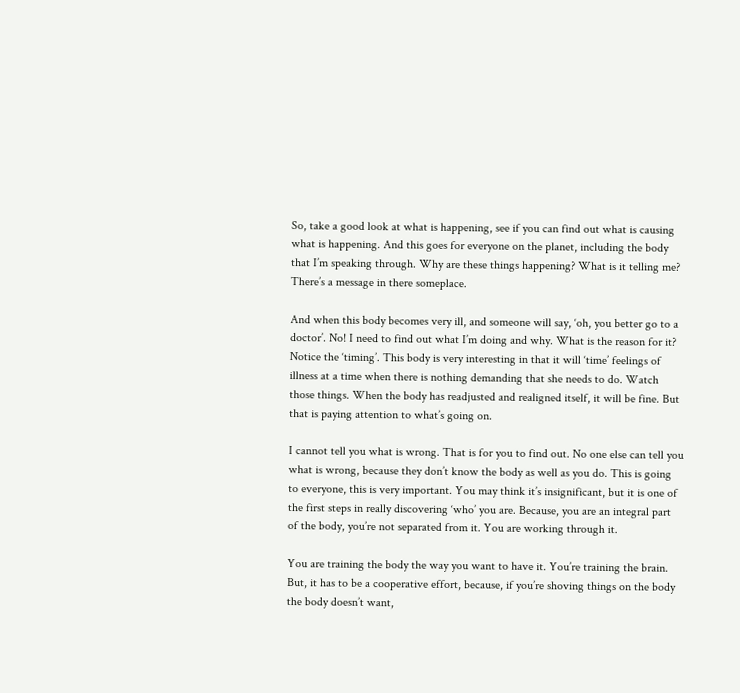So, take a good look at what is happening, see if you can find out what is causing what is happening. And this goes for everyone on the planet, including the body that I’m speaking through. Why are these things happening? What is it telling me? There’s a message in there someplace.

And when this body becomes very ill, and someone will say, ‘oh, you better go to a doctor’. No! I need to find out what I’m doing and why. What is the reason for it? Notice the ‘timing’. This body is very interesting in that it will ‘time’ feelings of illness at a time when there is nothing demanding that she needs to do. Watch those things. When the body has readjusted and realigned itself, it will be fine. But that is paying attention to what’s going on.

I cannot tell you what is wrong. That is for you to find out. No one else can tell you what is wrong, because they don’t know the body as well as you do. This is going to everyone, this is very important. You may think it’s insignificant, but it is one of the first steps in really discovering ‘who’ you are. Because, you are an integral part of the body, you’re not separated from it. You are working through it.

You are training the body the way you want to have it. You’re training the brain. But, it has to be a cooperative effort, because, if you’re shoving things on the body the body doesn’t want,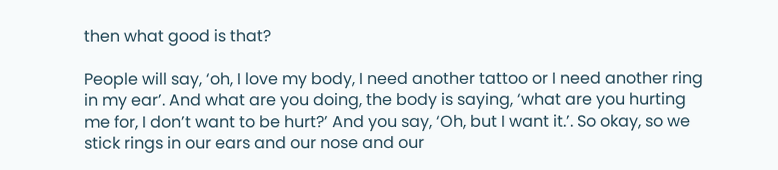then what good is that?

People will say, ‘oh, I love my body, I need another tattoo or I need another ring in my ear’. And what are you doing, the body is saying, ‘what are you hurting me for, I don’t want to be hurt?’ And you say, ‘Oh, but I want it.’. So okay, so we stick rings in our ears and our nose and our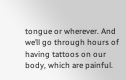tongue or wherever. And we’ll go through hours of having tattoos on our body, which are painful.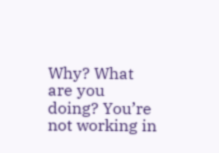Why? What are you doing? You’re not working in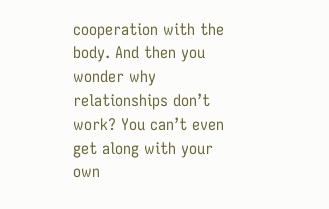cooperation with the body. And then you wonder why relationships don’t work? You can’t even get along with your own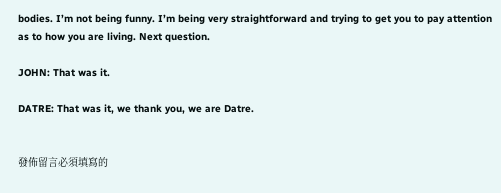bodies. I’m not being funny. I’m being very straightforward and trying to get you to pay attention as to how you are living. Next question.

JOHN: That was it.

DATRE: That was it, we thank you, we are Datre.


發佈留言必須填寫的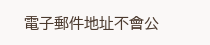電子郵件地址不會公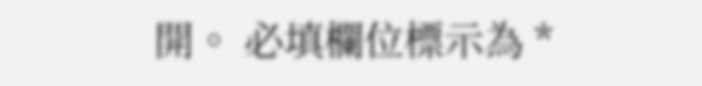開。 必填欄位標示為 *